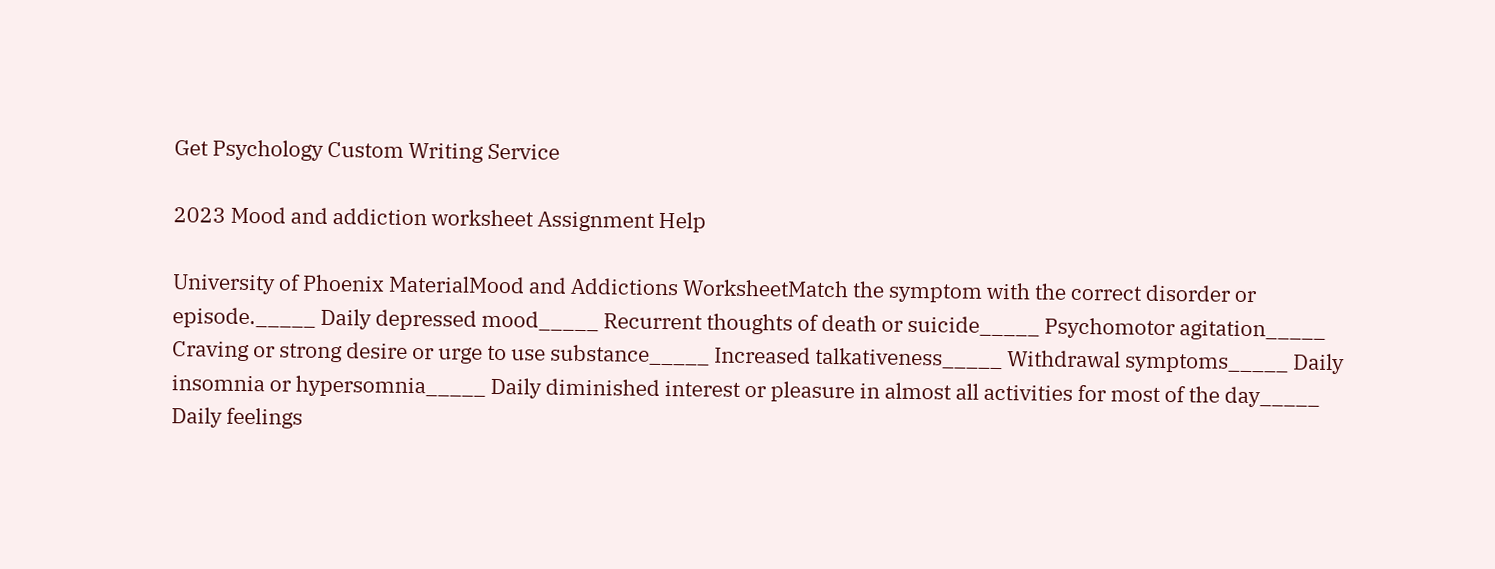Get Psychology Custom Writing Service

2023 Mood and addiction worksheet Assignment Help

University of Phoenix MaterialMood and Addictions WorksheetMatch the symptom with the correct disorder or episode._____ Daily depressed mood_____ Recurrent thoughts of death or suicide_____ Psychomotor agitation_____ Craving or strong desire or urge to use substance_____ Increased talkativeness_____ Withdrawal symptoms_____ Daily insomnia or hypersomnia_____ Daily diminished interest or pleasure in almost all activities for most of the day_____ Daily feelings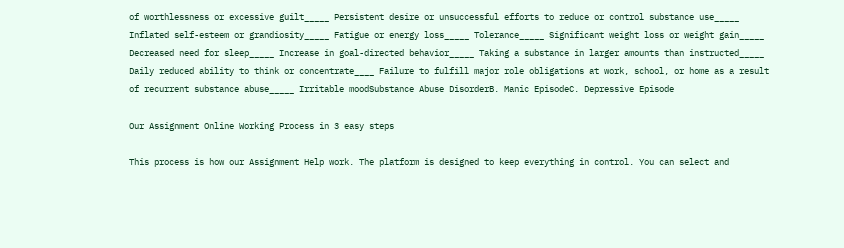of worthlessness or excessive guilt_____ Persistent desire or unsuccessful efforts to reduce or control substance use_____ Inflated self-esteem or grandiosity_____ Fatigue or energy loss_____ Tolerance_____ Significant weight loss or weight gain_____ Decreased need for sleep_____ Increase in goal-directed behavior_____ Taking a substance in larger amounts than instructed_____ Daily reduced ability to think or concentrate____ Failure to fulfill major role obligations at work, school, or home as a result of recurrent substance abuse_____ Irritable moodSubstance Abuse DisorderB. Manic EpisodeC. Depressive Episode

Our Assignment Online Working Process in 3 easy steps

This process is how our Assignment Help work. The platform is designed to keep everything in control. You can select and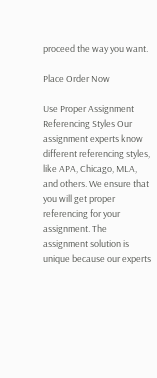proceed the way you want.

Place Order Now

Use Proper Assignment Referencing Styles Our assignment experts know different referencing styles, like APA, Chicago, MLA, and others. We ensure that you will get proper referencing for your assignment. The assignment solution is unique because our experts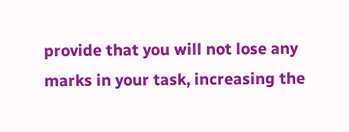provide that you will not lose any marks in your task, increasing the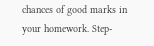chances of good marks in your homework. Step-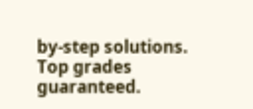by-step solutions. Top grades guaranteed.